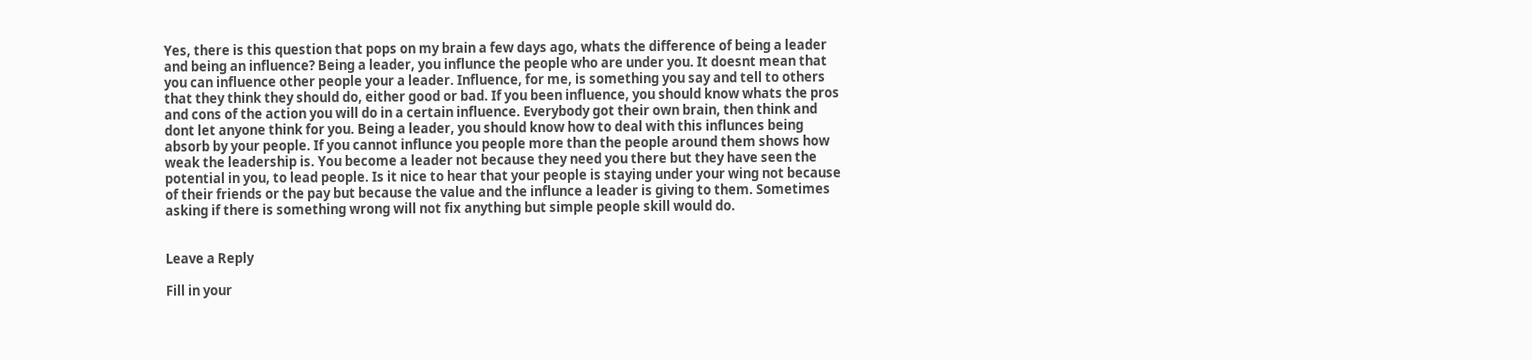Yes, there is this question that pops on my brain a few days ago, whats the difference of being a leader and being an influence? Being a leader, you influnce the people who are under you. It doesnt mean that you can influence other people your a leader. Influence, for me, is something you say and tell to others that they think they should do, either good or bad. If you been influence, you should know whats the pros and cons of the action you will do in a certain influence. Everybody got their own brain, then think and dont let anyone think for you. Being a leader, you should know how to deal with this influnces being absorb by your people. If you cannot influnce you people more than the people around them shows how weak the leadership is. You become a leader not because they need you there but they have seen the potential in you, to lead people. Is it nice to hear that your people is staying under your wing not because of their friends or the pay but because the value and the influnce a leader is giving to them. Sometimes asking if there is something wrong will not fix anything but simple people skill would do.


Leave a Reply

Fill in your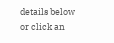details below or click an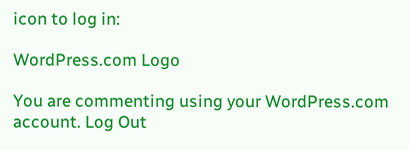icon to log in:

WordPress.com Logo

You are commenting using your WordPress.com account. Log Out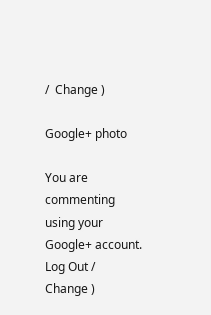/  Change )

Google+ photo

You are commenting using your Google+ account. Log Out /  Change )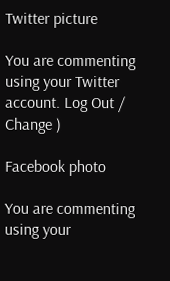Twitter picture

You are commenting using your Twitter account. Log Out /  Change )

Facebook photo

You are commenting using your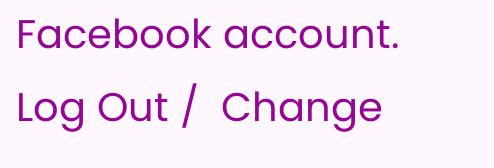Facebook account. Log Out /  Change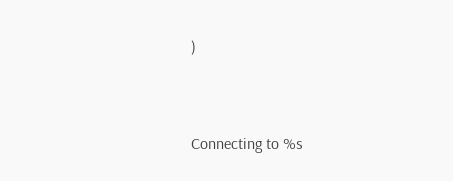)


Connecting to %s